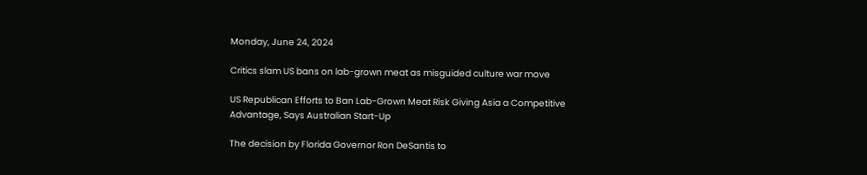Monday, June 24, 2024

Critics slam US bans on lab-grown meat as misguided culture war move

US Republican Efforts to Ban Lab-Grown Meat Risk Giving Asia a Competitive Advantage, Says Australian Start-Up

The decision by Florida Governor Ron DeSantis to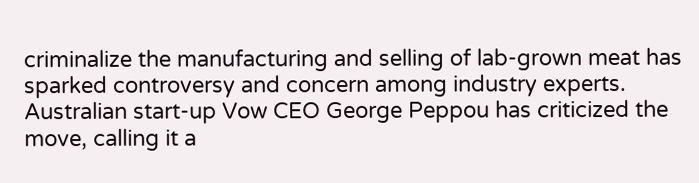criminalize the manufacturing and selling of lab-grown meat has sparked controversy and concern among industry experts. Australian start-up Vow CEO George Peppou has criticized the move, calling it a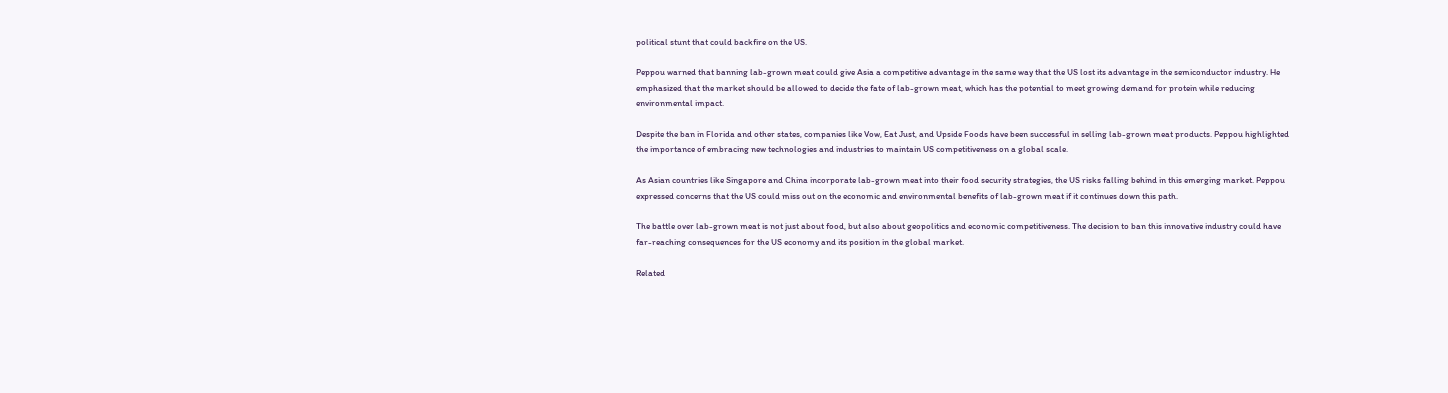political stunt that could backfire on the US.

Peppou warned that banning lab-grown meat could give Asia a competitive advantage in the same way that the US lost its advantage in the semiconductor industry. He emphasized that the market should be allowed to decide the fate of lab-grown meat, which has the potential to meet growing demand for protein while reducing environmental impact.

Despite the ban in Florida and other states, companies like Vow, Eat Just, and Upside Foods have been successful in selling lab-grown meat products. Peppou highlighted the importance of embracing new technologies and industries to maintain US competitiveness on a global scale.

As Asian countries like Singapore and China incorporate lab-grown meat into their food security strategies, the US risks falling behind in this emerging market. Peppou expressed concerns that the US could miss out on the economic and environmental benefits of lab-grown meat if it continues down this path.

The battle over lab-grown meat is not just about food, but also about geopolitics and economic competitiveness. The decision to ban this innovative industry could have far-reaching consequences for the US economy and its position in the global market.

Related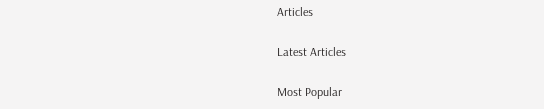Articles

Latest Articles

Most Popular